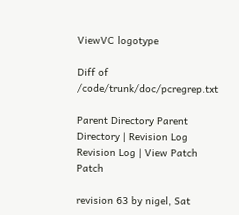ViewVC logotype

Diff of /code/trunk/doc/pcregrep.txt

Parent Directory Parent Directory | Revision Log Revision Log | View Patch Patch

revision 63 by nigel, Sat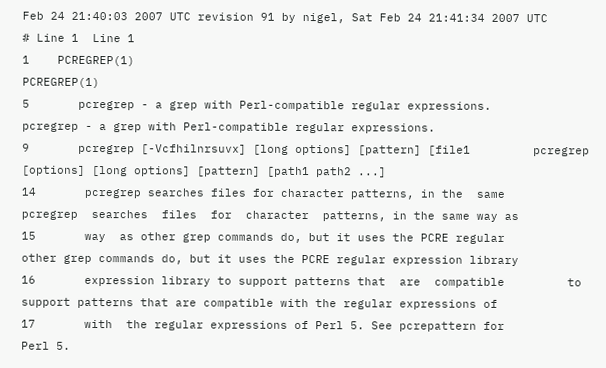Feb 24 21:40:03 2007 UTC revision 91 by nigel, Sat Feb 24 21:41:34 2007 UTC
# Line 1  Line 1
1    PCREGREP(1)                                                        PCREGREP(1)
5       pcregrep - a grep with Perl-compatible regular expressions.         pcregrep - a grep with Perl-compatible regular expressions.
9       pcregrep [-Vcfhilnrsuvx] [long options] [pattern] [file1         pcregrep [options] [long options] [pattern] [path1 path2 ...]
14       pcregrep searches files for character patterns, in the  same         pcregrep  searches  files  for  character  patterns, in the same way as
15       way  as other grep commands do, but it uses the PCRE regular         other grep commands do, but it uses the PCRE regular expression library
16       expression library to support patterns that  are  compatible         to support patterns that are compatible with the regular expressions of
17       with  the regular expressions of Perl 5. See pcrepattern for         Perl 5.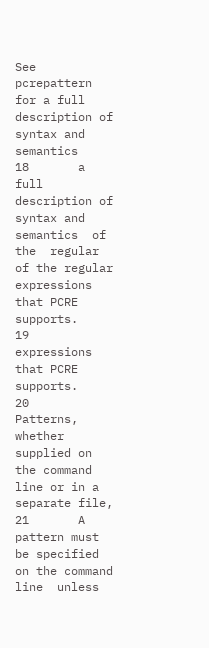See pcrepattern for a full description of syntax and  semantics
18       a full description of syntax and semantics  of  the  regular         of the regular expressions that PCRE supports.
19       expressions that PCRE supports.
20           Patterns,  whether  supplied on the command line or in a separate file,
21       A pattern must be specified on the command line  unless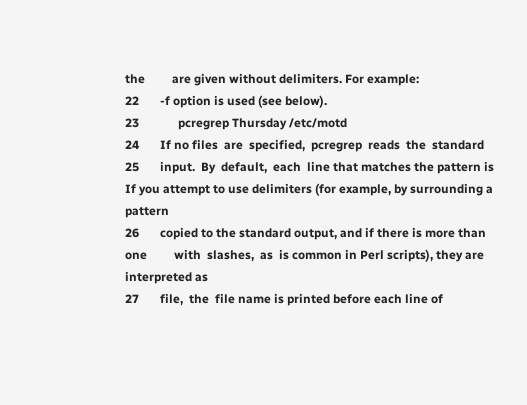the         are given without delimiters. For example:
22       -f option is used (see below).
23             pcregrep Thursday /etc/motd
24       If no files  are  specified,  pcregrep  reads  the  standard
25       input.  By  default,  each  line that matches the pattern is         If you attempt to use delimiters (for example, by surrounding a pattern
26       copied to the standard output, and if there is more than one         with  slashes,  as  is common in Perl scripts), they are interpreted as
27       file,  the  file name is printed before each line of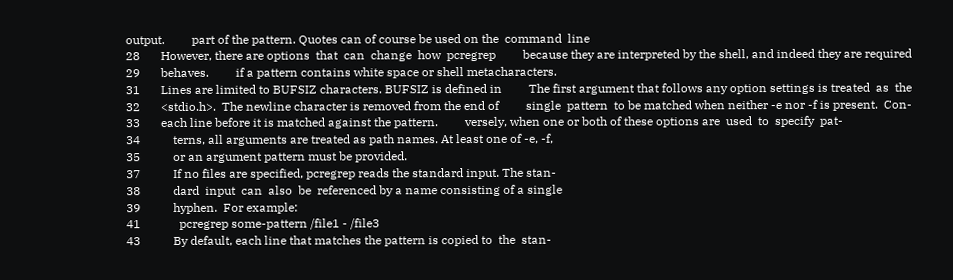output.         part of the pattern. Quotes can of course be used on the  command  line
28       However, there are options  that  can  change  how  pcregrep         because they are interpreted by the shell, and indeed they are required
29       behaves.         if a pattern contains white space or shell metacharacters.
31       Lines are limited to BUFSIZ characters. BUFSIZ is defined in         The first argument that follows any option settings is treated  as  the
32       <stdio.h>.  The newline character is removed from the end of         single  pattern  to be matched when neither -e nor -f is present.  Con-
33       each line before it is matched against the pattern.         versely, when one or both of these options are  used  to  specify  pat-
34           terns, all arguments are treated as path names. At least one of -e, -f,
35           or an argument pattern must be provided.
37           If no files are specified, pcregrep reads the standard input. The stan-
38           dard  input  can  also  be  referenced by a name consisting of a single
39           hyphen.  For example:
41             pcregrep some-pattern /file1 - /file3
43           By default, each line that matches the pattern is copied to  the  stan-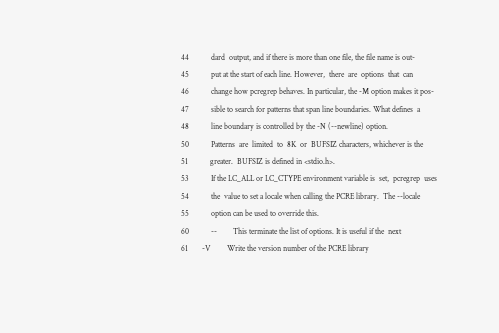44           dard  output, and if there is more than one file, the file name is out-
45           put at the start of each line. However,  there  are  options  that  can
46           change how pcregrep behaves. In particular, the -M option makes it pos-
47           sible to search for patterns that span line boundaries. What defines  a
48           line boundary is controlled by the -N (--newline) option.
50           Patterns  are  limited  to  8K  or  BUFSIZ characters, whichever is the
51           greater.  BUFSIZ is defined in <stdio.h>.
53           If the LC_ALL or LC_CTYPE environment variable is  set,  pcregrep  uses
54           the  value to set a locale when calling the PCRE library.  The --locale
55           option can be used to override this.
60           --        This terminate the list of options. It is useful if the  next
61       -V        Write the version number of the PCRE library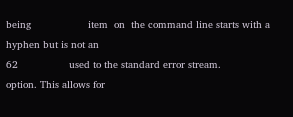being                   item  on  the command line starts with a hyphen but is not an
62                 used to the standard error stream.                   option. This allows for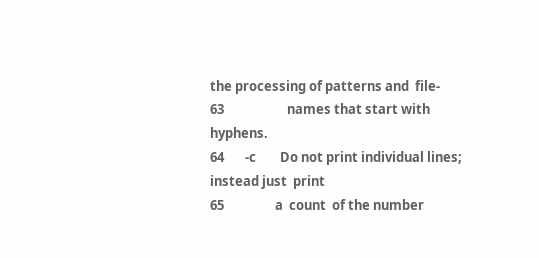the processing of patterns and  file-
63                     names that start with hyphens.
64       -c        Do not print individual lines; instead just  print
65                 a  count  of the number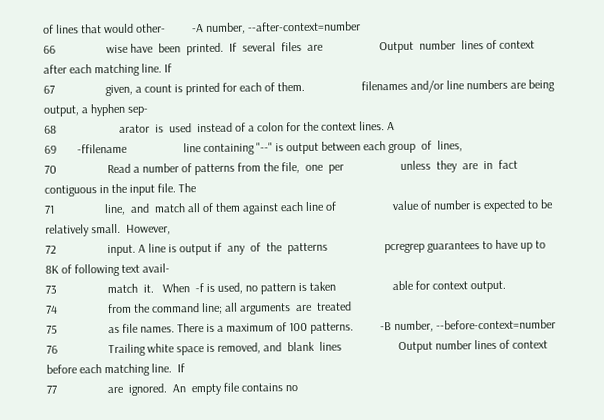of lines that would other-         -A number, --after-context=number
66                 wise have  been  printed.  If  several  files  are                   Output  number  lines of context after each matching line. If
67                 given, a count is printed for each of them.                   filenames and/or line numbers are being output, a hyphen sep-
68                     arator  is  used  instead of a colon for the context lines. A
69       -ffilename                   line containing "--" is output between each group  of  lines,
70                 Read a number of patterns from the file,  one  per                   unless  they  are  in  fact contiguous in the input file. The
71                 line,  and  match all of them against each line of                   value of number is expected to be relatively small.  However,
72                 input. A line is output if  any  of  the  patterns                   pcregrep guarantees to have up to 8K of following text avail-
73                 match  it.   When  -f is used, no pattern is taken                   able for context output.
74                 from the command line; all arguments  are  treated
75                 as file names. There is a maximum of 100 patterns.         -B number, --before-context=number
76                 Trailing white space is removed, and  blank  lines                   Output number lines of context before each matching line.  If
77                 are  ignored.  An  empty file contains no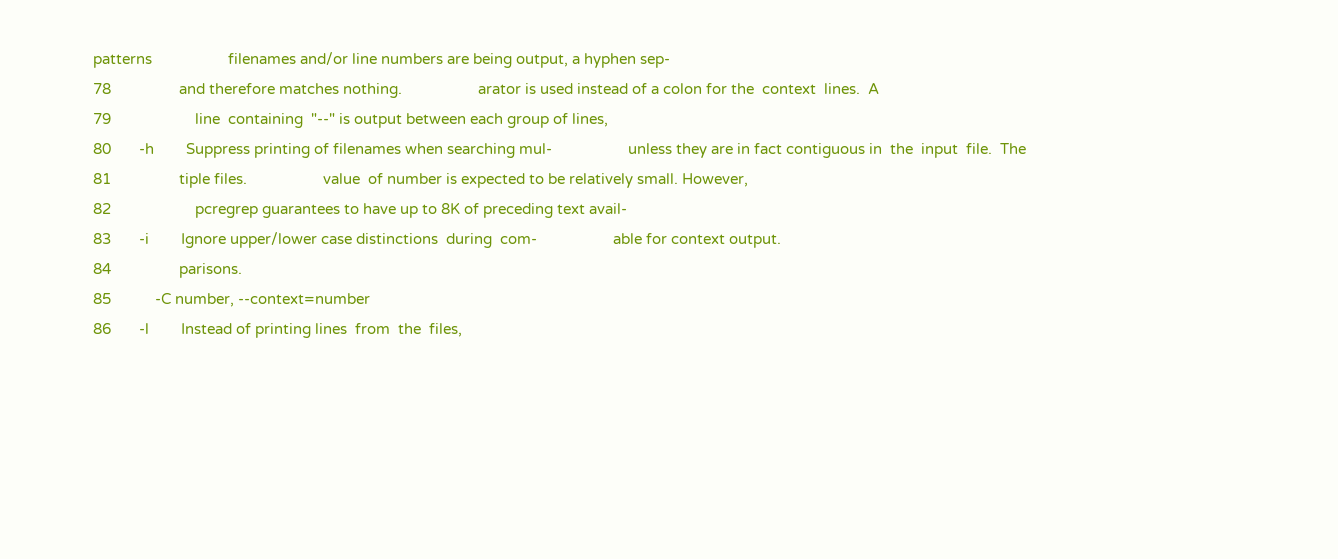patterns                   filenames and/or line numbers are being output, a hyphen sep-
78                 and therefore matches nothing.                   arator is used instead of a colon for the  context  lines.  A
79                     line  containing  "--" is output between each group of lines,
80       -h        Suppress printing of filenames when searching mul-                   unless they are in fact contiguous in  the  input  file.  The
81                 tiple files.                   value  of number is expected to be relatively small. However,
82                     pcregrep guarantees to have up to 8K of preceding text avail-
83       -i        Ignore upper/lower case distinctions  during  com-                   able for context output.
84                 parisons.
85           -C number, --context=number
86       -l        Instead of printing lines  from  the  files,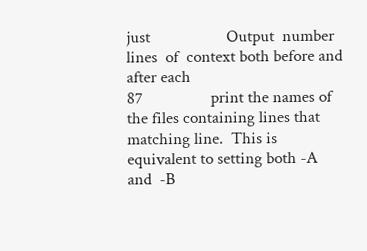just                   Output  number  lines  of  context both before and after each
87                 print the names of the files containing lines that                   matching line.  This is equivalent to setting both -A and  -B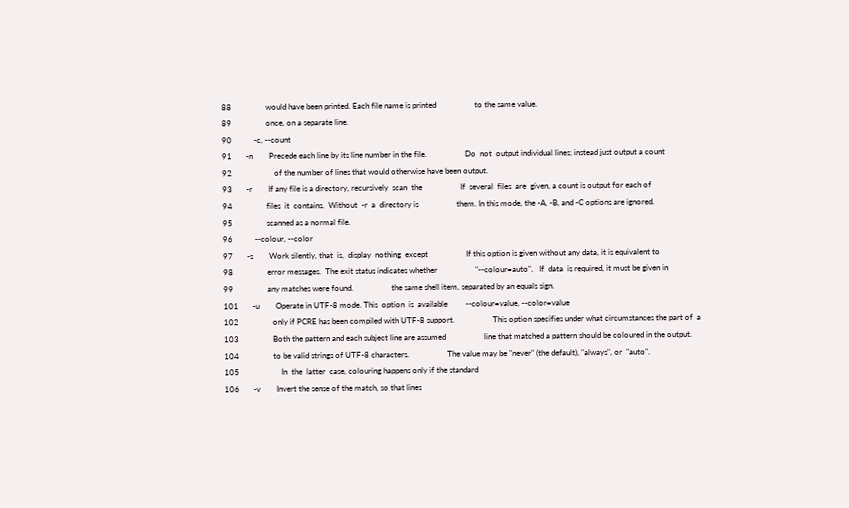88                 would have been printed. Each file name is printed                   to the same value.
89                 once, on a separate line.
90           -c, --count
91       -n        Precede each line by its line number in the file.                   Do  not  output individual lines; instead just output a count
92                     of the number of lines that would otherwise have been output.
93       -r        If any file is a directory, recursively  scan  the                   If  several  files  are  given, a count is output for each of
94                 files  it  contains.  Without  -r  a  directory is                   them. In this mode, the -A, -B, and -C options are ignored.
95                 scanned as a normal file.
96           --colour, --color
97       -s        Work silently, that  is,  display  nothing  except                   If this option is given without any data, it is equivalent to
98                 error messages.  The exit status indicates whether                   "--colour=auto".   If  data  is required, it must be given in
99                 any matches were found.                   the same shell item, separated by an equals sign.
101       -u        Operate in UTF-8 mode. This  option  is  available         --colour=value, --color=value
102                 only if PCRE has been compiled with UTF-8 support.                   This option specifies under what circumstances the part of  a
103                 Both the pattern and each subject line are assumed                   line that matched a pattern should be coloured in the output.
104                 to be valid strings of UTF-8 characters.                   The value may be "never" (the default), "always", or  "auto".
105                     In  the  latter  case, colouring happens only if the standard
106       -v        Invert the sense of the match, so that lines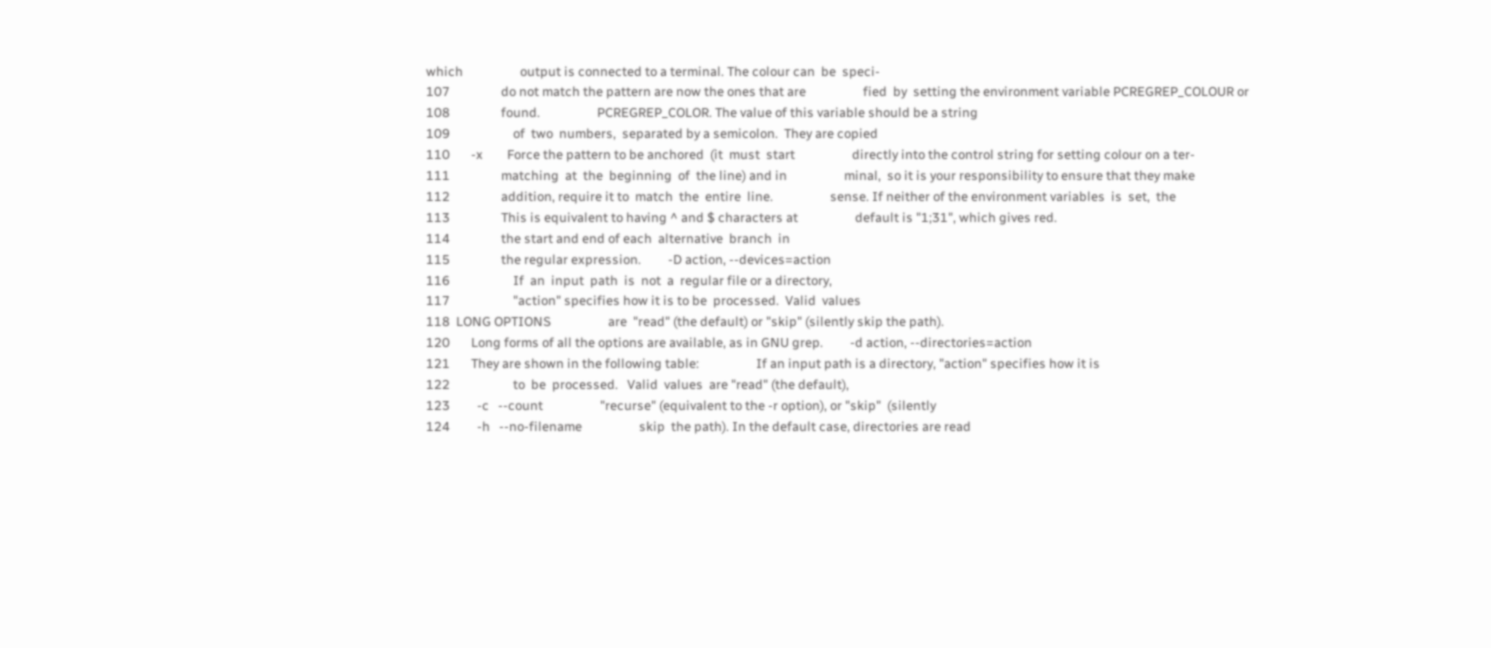which                   output is connected to a terminal. The colour can  be  speci-
107                 do not match the pattern are now the ones that are                   fied  by  setting the environment variable PCREGREP_COLOUR or
108                 found.                   PCREGREP_COLOR. The value of this variable should be a string
109                     of  two  numbers,  separated by a semicolon.  They are copied
110       -x        Force the pattern to be anchored  (it  must  start                   directly into the control string for setting colour on a ter-
111                 matching  at  the  beginning  of  the line) and in                   minal,  so it is your responsibility to ensure that they make
112                 addition, require it to  match  the  entire  line.                   sense. If neither of the environment variables  is  set,  the
113                 This is equivalent to having ^ and $ characters at                   default is "1;31", which gives red.
114                 the start and end of each  alternative  branch  in
115                 the regular expression.         -D action, --devices=action
116                     If  an  input  path  is  not  a  regular file or a directory,
117                     "action" specifies how it is to be  processed.  Valid  values
118  LONG OPTIONS                   are  "read" (the default) or "skip" (silently skip the path).
120       Long forms of all the options are available, as in GNU grep.         -d action, --directories=action
121       They are shown in the following table:                   If an input path is a directory, "action" specifies how it is
122                     to  be  processed.   Valid  values  are "read" (the default),
123         -c   --count                   "recurse" (equivalent to the -r option), or "skip"  (silently
124         -h   --no-filename                   skip  the path). In the default case, directories are read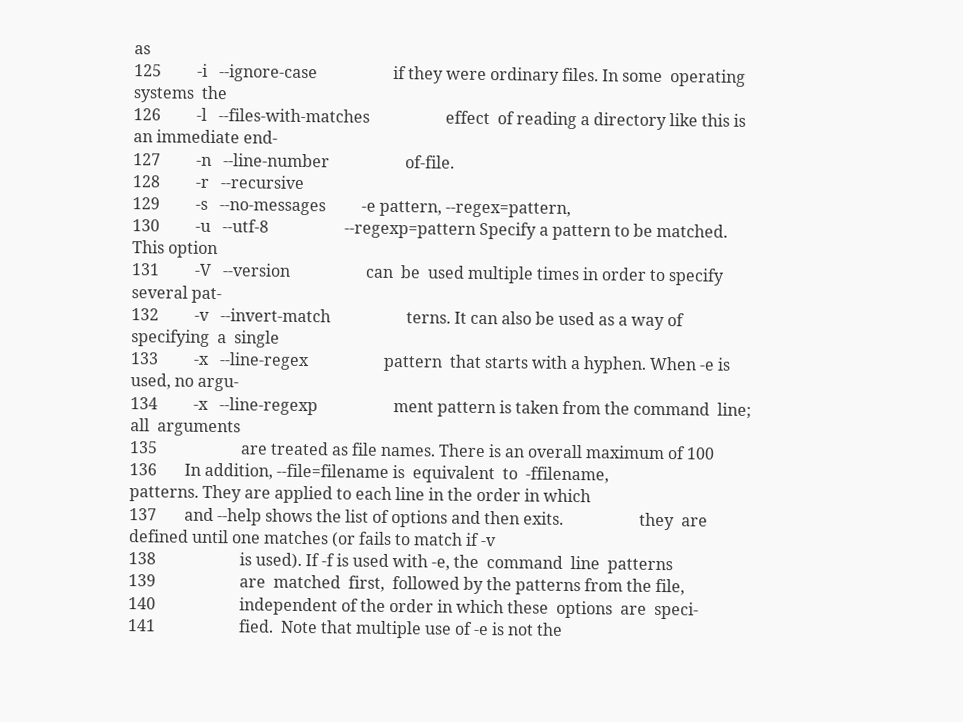as
125         -i   --ignore-case                   if they were ordinary files. In some  operating  systems  the
126         -l   --files-with-matches                   effect  of reading a directory like this is an immediate end-
127         -n   --line-number                   of-file.
128         -r   --recursive
129         -s   --no-messages         -e pattern, --regex=pattern,
130         -u   --utf-8                   --regexp=pattern Specify a pattern to be matched. This option
131         -V   --version                   can  be  used multiple times in order to specify several pat-
132         -v   --invert-match                   terns. It can also be used as a way of  specifying  a  single
133         -x   --line-regex                   pattern  that starts with a hyphen. When -e is used, no argu-
134         -x   --line-regexp                   ment pattern is taken from the command  line;  all  arguments
135                     are treated as file names. There is an overall maximum of 100
136       In addition, --file=filename is  equivalent  to  -ffilename,                   patterns. They are applied to each line in the order in which
137       and --help shows the list of options and then exits.                   they  are  defined until one matches (or fails to match if -v
138                     is used). If -f is used with -e, the  command  line  patterns
139                     are  matched  first,  followed by the patterns from the file,
140                     independent of the order in which these  options  are  speci-
141                     fied.  Note that multiple use of -e is not the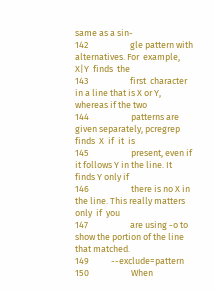same as a sin-
142                     gle pattern with alternatives. For  example,  X|Y  finds  the
143                     first  character in a line that is X or Y, whereas if the two
144                     patterns are given separately, pcregrep  finds  X  if  it  is
145                     present, even if it follows Y in the line. It finds Y only if
146                     there is no X in the line. This really matters  only  if  you
147                     are using -o to show the portion of the line that matched.
149           --exclude=pattern
150                     When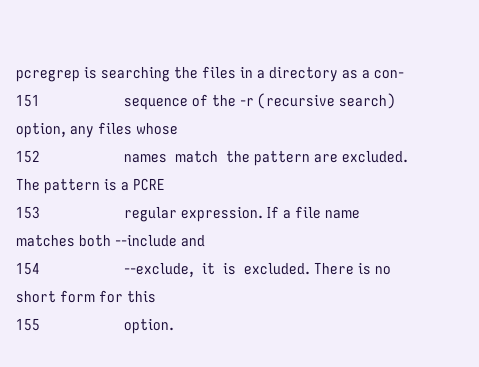pcregrep is searching the files in a directory as a con-
151                     sequence of the -r (recursive search) option, any files whose
152                     names  match  the pattern are excluded. The pattern is a PCRE
153                     regular expression. If a file name matches both --include and
154                     --exclude,  it  is  excluded. There is no short form for this
155                     option.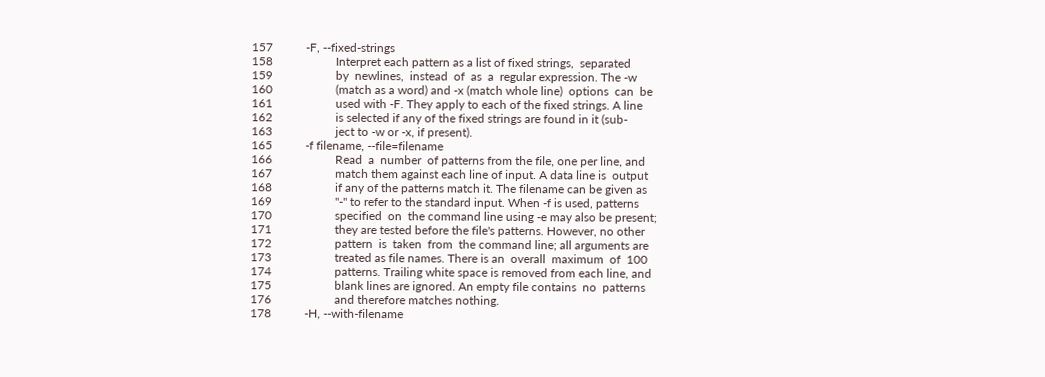157           -F, --fixed-strings
158                     Interpret each pattern as a list of fixed strings,  separated
159                     by  newlines,  instead  of  as  a  regular expression. The -w
160                     (match as a word) and -x (match whole line)  options  can  be
161                     used with -F. They apply to each of the fixed strings. A line
162                     is selected if any of the fixed strings are found in it (sub-
163                     ject to -w or -x, if present).
165           -f filename, --file=filename
166                     Read  a  number  of patterns from the file, one per line, and
167                     match them against each line of input. A data line is  output
168                     if any of the patterns match it. The filename can be given as
169                     "-" to refer to the standard input. When -f is used, patterns
170                     specified  on  the command line using -e may also be present;
171                     they are tested before the file's patterns. However, no other
172                     pattern  is  taken  from  the command line; all arguments are
173                     treated as file names. There is an  overall  maximum  of  100
174                     patterns. Trailing white space is removed from each line, and
175                     blank lines are ignored. An empty file contains  no  patterns
176                     and therefore matches nothing.
178           -H, --with-filename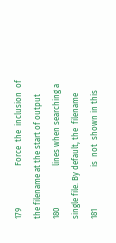179                     Force  the  inclusion  of the filename at the start of output
180                     lines when searching a single file. By default, the  filename
181                     is  not  shown in this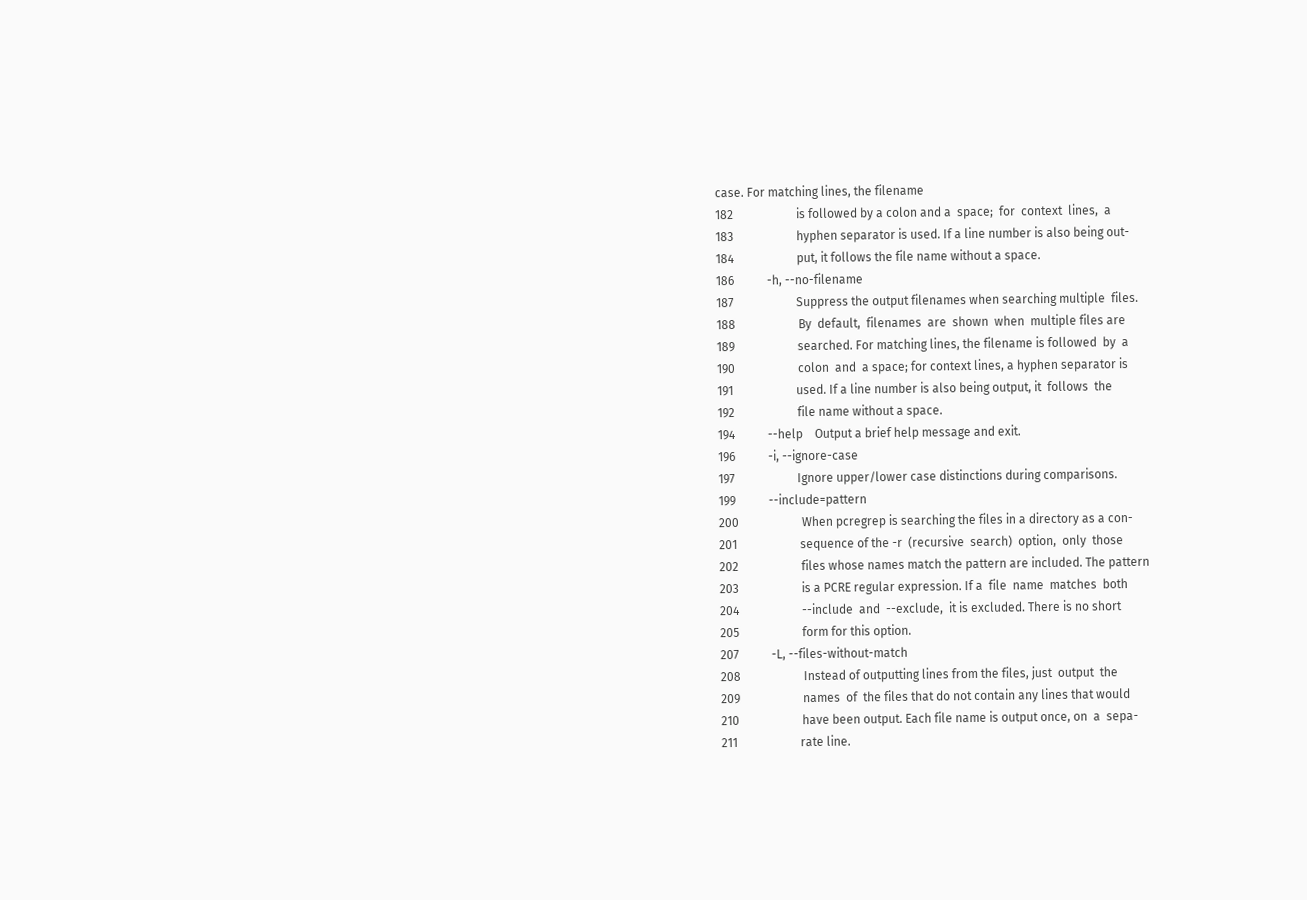case. For matching lines, the filename
182                     is followed by a colon and a  space;  for  context  lines,  a
183                     hyphen separator is used. If a line number is also being out-
184                     put, it follows the file name without a space.
186           -h, --no-filename
187                     Suppress the output filenames when searching multiple  files.
188                     By  default,  filenames  are  shown  when  multiple files are
189                     searched. For matching lines, the filename is followed  by  a
190                     colon  and  a space; for context lines, a hyphen separator is
191                     used. If a line number is also being output, it  follows  the
192                     file name without a space.
194           --help    Output a brief help message and exit.
196           -i, --ignore-case
197                     Ignore upper/lower case distinctions during comparisons.
199           --include=pattern
200                     When pcregrep is searching the files in a directory as a con-
201                     sequence of the -r  (recursive  search)  option,  only  those
202                     files whose names match the pattern are included. The pattern
203                     is a PCRE regular expression. If a  file  name  matches  both
204                     --include  and  --exclude,  it is excluded. There is no short
205                     form for this option.
207           -L, --files-without-match
208                     Instead of outputting lines from the files, just  output  the
209                     names  of  the files that do not contain any lines that would
210                     have been output. Each file name is output once, on  a  sepa-
211                     rate line.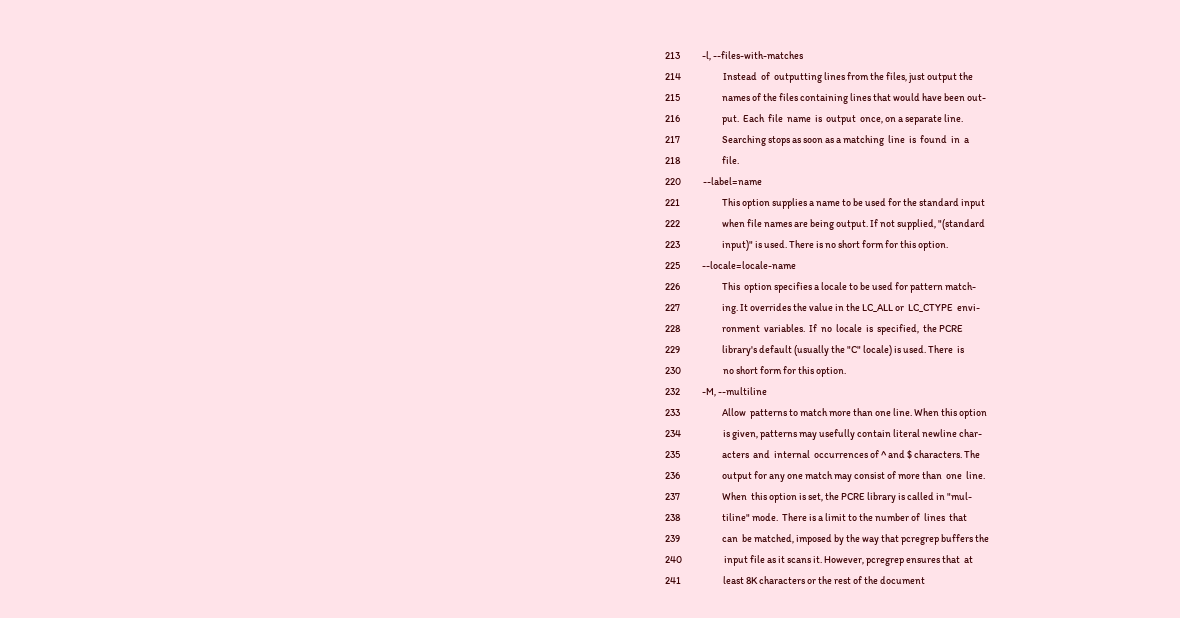213           -l, --files-with-matches
214                     Instead  of  outputting lines from the files, just output the
215                     names of the files containing lines that would have been out-
216                     put.  Each  file  name  is  output  once, on a separate line.
217                     Searching stops as soon as a matching  line  is  found  in  a
218                     file.
220           --label=name
221                     This option supplies a name to be used for the standard input
222                     when file names are being output. If not supplied, "(standard
223                     input)" is used. There is no short form for this option.
225           --locale=locale-name
226                     This  option specifies a locale to be used for pattern match-
227                     ing. It overrides the value in the LC_ALL or  LC_CTYPE  envi-
228                     ronment  variables.  If  no  locale  is  specified,  the PCRE
229                     library's default (usually the "C" locale) is used. There  is
230                     no short form for this option.
232           -M, --multiline
233                     Allow  patterns to match more than one line. When this option
234                     is given, patterns may usefully contain literal newline char-
235                     acters  and  internal  occurrences of ^ and $ characters. The
236                     output for any one match may consist of more than  one  line.
237                     When  this option is set, the PCRE library is called in "mul-
238                     tiline" mode.  There is a limit to the number of  lines  that
239                     can  be matched, imposed by the way that pcregrep buffers the
240                     input file as it scans it. However, pcregrep ensures that  at
241                     least 8K characters or the rest of the document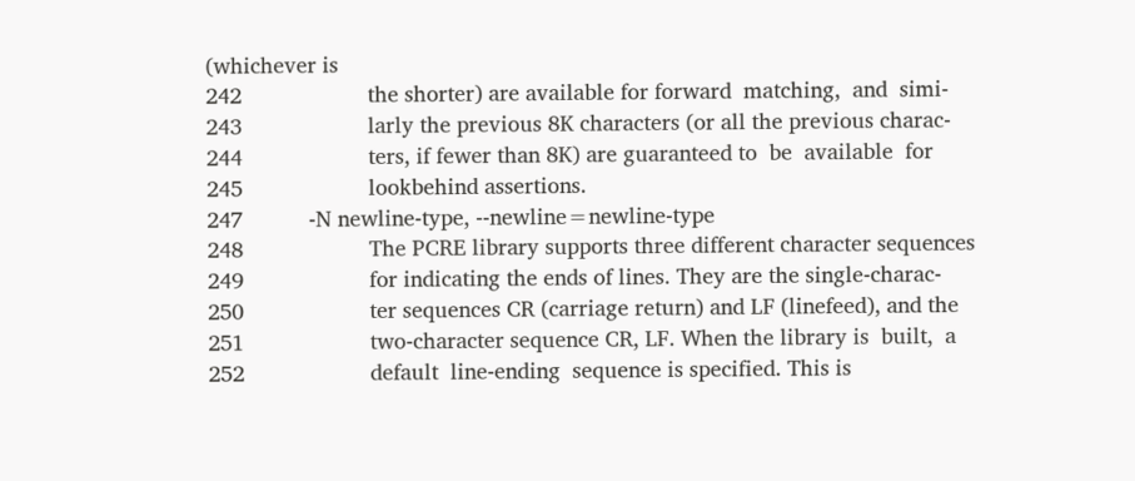(whichever is
242                     the shorter) are available for forward  matching,  and  simi-
243                     larly the previous 8K characters (or all the previous charac-
244                     ters, if fewer than 8K) are guaranteed to  be  available  for
245                     lookbehind assertions.
247           -N newline-type, --newline=newline-type
248                     The PCRE library supports three different character sequences
249                     for indicating the ends of lines. They are the single-charac-
250                     ter sequences CR (carriage return) and LF (linefeed), and the
251                     two-character sequence CR, LF. When the library is  built,  a
252                     default  line-ending  sequence is specified. This is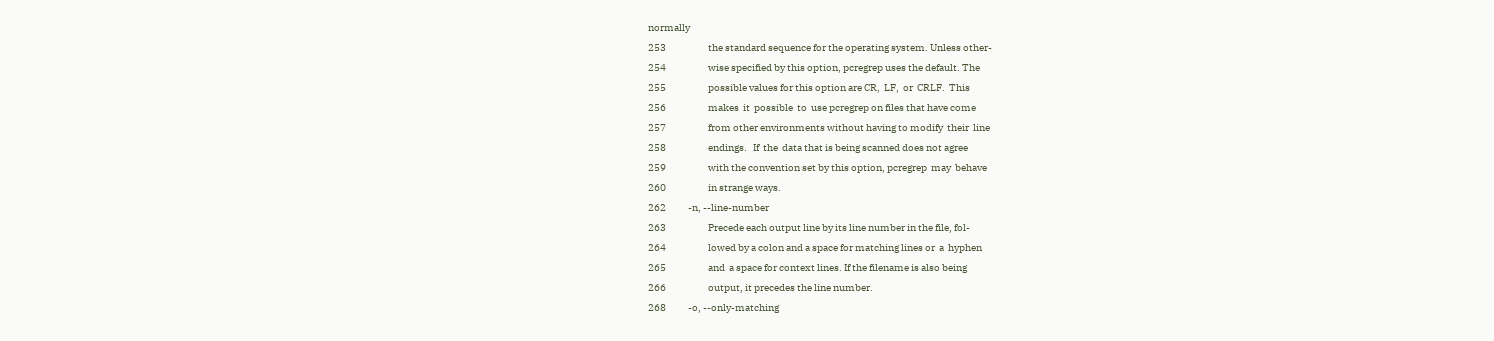normally
253                     the standard sequence for the operating system. Unless other-
254                     wise specified by this option, pcregrep uses the default. The
255                     possible values for this option are CR,  LF,  or  CRLF.  This
256                     makes  it  possible  to  use pcregrep on files that have come
257                     from other environments without having to modify  their  line
258                     endings.   If  the  data that is being scanned does not agree
259                     with the convention set by this option, pcregrep  may  behave
260                     in strange ways.
262           -n, --line-number
263                     Precede each output line by its line number in the file, fol-
264                     lowed by a colon and a space for matching lines or  a  hyphen
265                     and  a space for context lines. If the filename is also being
266                     output, it precedes the line number.
268           -o, --only-matching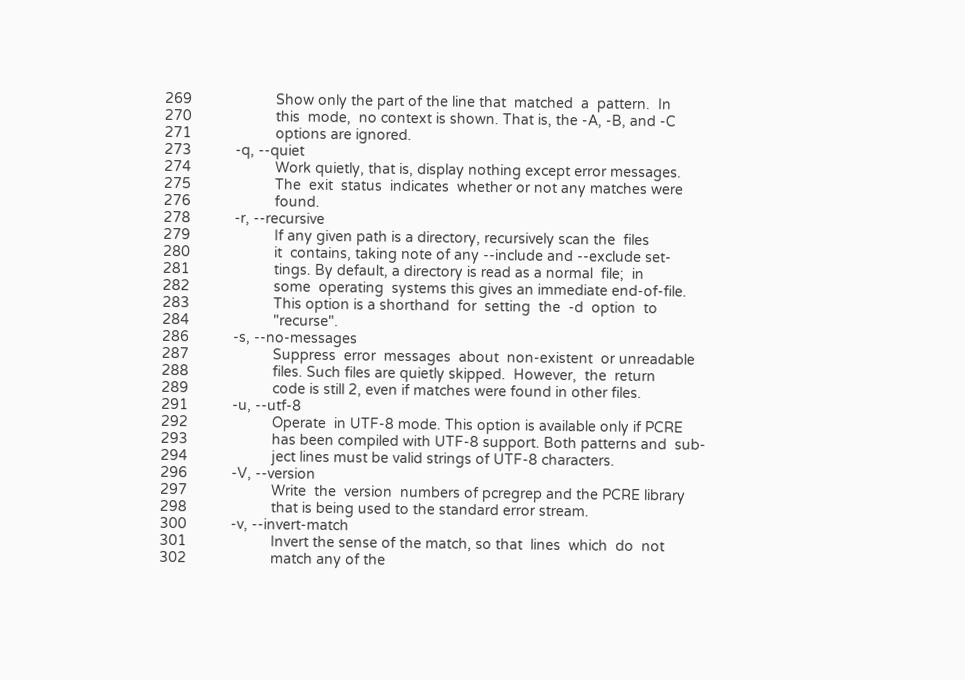269                     Show only the part of the line that  matched  a  pattern.  In
270                     this  mode,  no context is shown. That is, the -A, -B, and -C
271                     options are ignored.
273           -q, --quiet
274                     Work quietly, that is, display nothing except error messages.
275                     The  exit  status  indicates  whether or not any matches were
276                     found.
278           -r, --recursive
279                     If any given path is a directory, recursively scan the  files
280                     it  contains, taking note of any --include and --exclude set-
281                     tings. By default, a directory is read as a normal  file;  in
282                     some  operating  systems this gives an immediate end-of-file.
283                     This option is a shorthand  for  setting  the  -d  option  to
284                     "recurse".
286           -s, --no-messages
287                     Suppress  error  messages  about  non-existent  or unreadable
288                     files. Such files are quietly skipped.  However,  the  return
289                     code is still 2, even if matches were found in other files.
291           -u, --utf-8
292                     Operate  in UTF-8 mode. This option is available only if PCRE
293                     has been compiled with UTF-8 support. Both patterns and  sub-
294                     ject lines must be valid strings of UTF-8 characters.
296           -V, --version
297                     Write  the  version  numbers of pcregrep and the PCRE library
298                     that is being used to the standard error stream.
300           -v, --invert-match
301                     Invert the sense of the match, so that  lines  which  do  not
302                     match any of the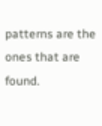patterns are the ones that are found.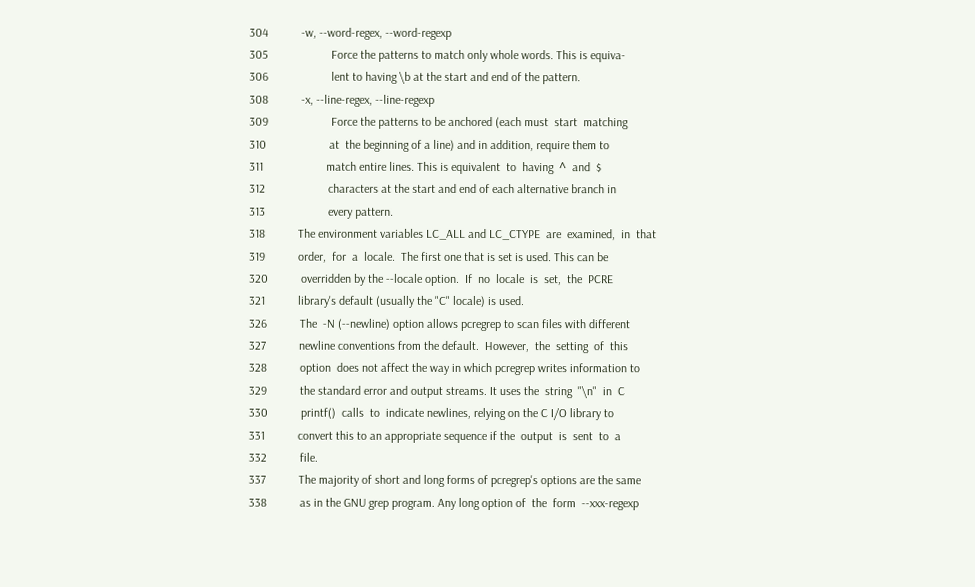304           -w, --word-regex, --word-regexp
305                     Force the patterns to match only whole words. This is equiva-
306                     lent to having \b at the start and end of the pattern.
308           -x, --line-regex, --line-regexp
309                     Force the patterns to be anchored (each must  start  matching
310                     at  the beginning of a line) and in addition, require them to
311                     match entire lines. This is equivalent  to  having  ^  and  $
312                     characters at the start and end of each alternative branch in
313                     every pattern.
318           The environment variables LC_ALL and LC_CTYPE  are  examined,  in  that
319           order,  for  a  locale.  The first one that is set is used. This can be
320           overridden by the --locale option.  If  no  locale  is  set,  the  PCRE
321           library's default (usually the "C" locale) is used.
326           The  -N (--newline) option allows pcregrep to scan files with different
327           newline conventions from the default.  However,  the  setting  of  this
328           option  does not affect the way in which pcregrep writes information to
329           the standard error and output streams. It uses the  string  "\n"  in  C
330           printf()  calls  to  indicate newlines, relying on the C I/O library to
331           convert this to an appropriate sequence if the  output  is  sent  to  a
332           file.
337           The majority of short and long forms of pcregrep's options are the same
338           as in the GNU grep program. Any long option of  the  form  --xxx-regexp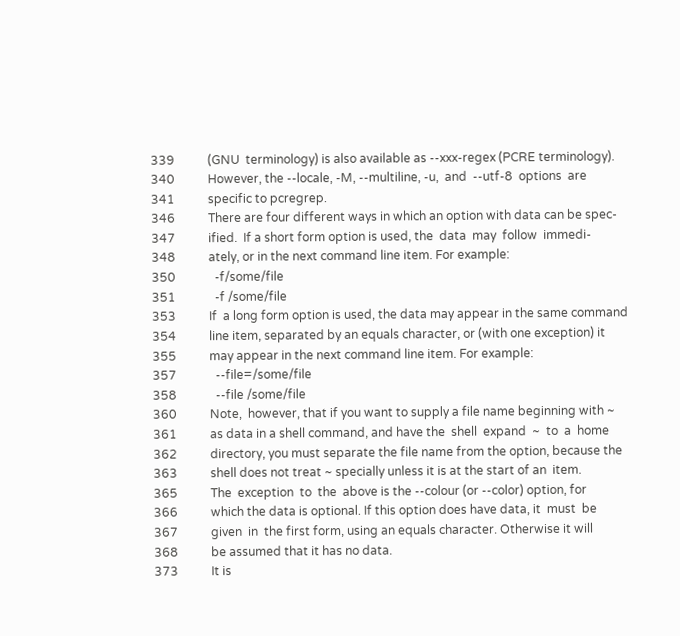339           (GNU  terminology) is also available as --xxx-regex (PCRE terminology).
340           However, the --locale, -M, --multiline, -u,  and  --utf-8  options  are
341           specific to pcregrep.
346           There are four different ways in which an option with data can be spec-
347           ified.  If a short form option is used, the  data  may  follow  immedi-
348           ately, or in the next command line item. For example:
350             -f/some/file
351             -f /some/file
353           If  a long form option is used, the data may appear in the same command
354           line item, separated by an equals character, or (with one exception) it
355           may appear in the next command line item. For example:
357             --file=/some/file
358             --file /some/file
360           Note,  however, that if you want to supply a file name beginning with ~
361           as data in a shell command, and have the  shell  expand  ~  to  a  home
362           directory, you must separate the file name from the option, because the
363           shell does not treat ~ specially unless it is at the start of an  item.
365           The  exception  to  the  above is the --colour (or --color) option, for
366           which the data is optional. If this option does have data, it  must  be
367           given  in  the first form, using an equals character. Otherwise it will
368           be assumed that it has no data.
373           It is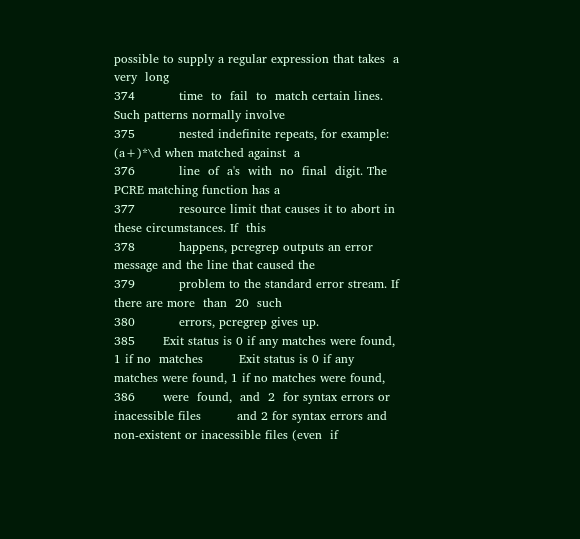possible to supply a regular expression that takes  a  very  long
374           time  to  fail  to  match certain lines. Such patterns normally involve
375           nested indefinite repeats, for example: (a+)*\d when matched against  a
376           line  of  a's  with  no  final  digit. The PCRE matching function has a
377           resource limit that causes it to abort in these circumstances. If  this
378           happens, pcregrep outputs an error message and the line that caused the
379           problem to the standard error stream. If there are more  than  20  such
380           errors, pcregrep gives up.
385       Exit status is 0 if any matches were found, 1 if no  matches         Exit status is 0 if any matches were found, 1 if no matches were found,
386       were  found,  and  2  for syntax errors or inacessible files         and 2 for syntax errors and non-existent or inacessible files (even  if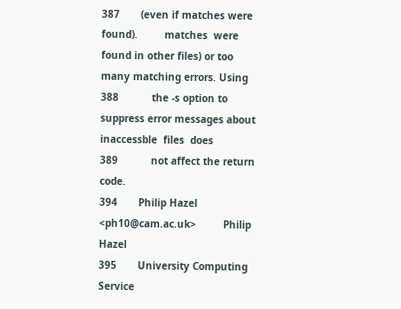387       (even if matches were found).         matches  were  found in other files) or too many matching errors. Using
388           the -s option to suppress error messages about inaccessble  files  does
389           not affect the return code.
394       Philip Hazel <ph10@cam.ac.uk>         Philip Hazel
395       University Computing Service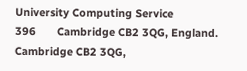University Computing Service
396       Cambridge CB2 3QG, England.         Cambridge CB2 3QG,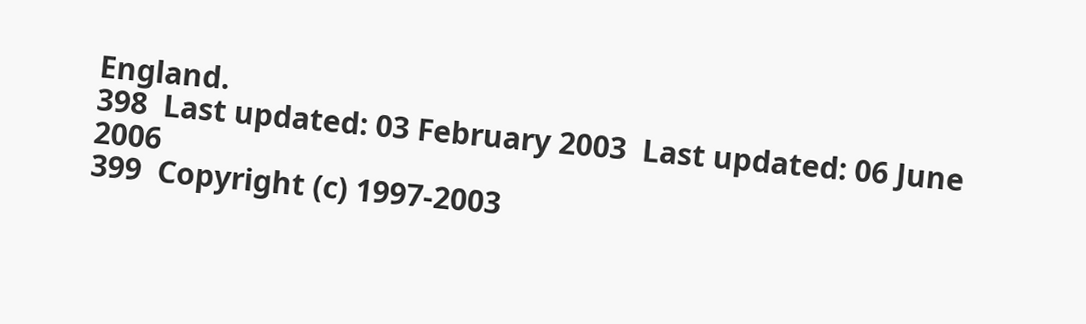England.
398  Last updated: 03 February 2003  Last updated: 06 June 2006
399  Copyright (c) 1997-2003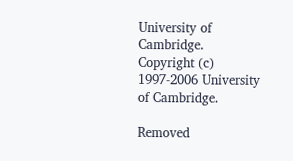University of Cambridge.  Copyright (c) 1997-2006 University of Cambridge.

Removed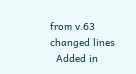from v.63
changed lines
  Added in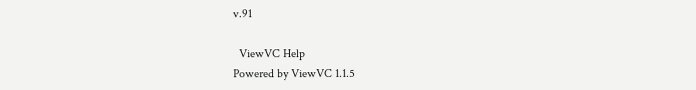v.91

  ViewVC Help
Powered by ViewVC 1.1.5